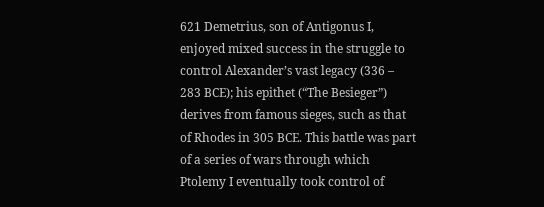621 Demetrius, son of Antigonus I, enjoyed mixed success in the struggle to control Alexander’s vast legacy (336 – 283 BCE); his epithet (“The Besieger”) derives from famous sieges, such as that of Rhodes in 305 BCE. This battle was part of a series of wars through which Ptolemy I eventually took control of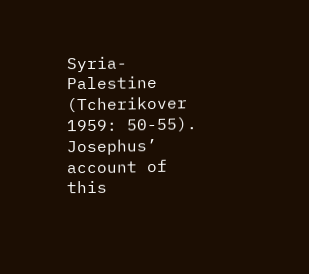Syria-Palestine (Tcherikover 1959: 50-55). Josephus’ account of this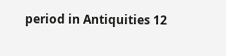period in Antiquities 12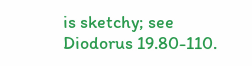is sketchy; see Diodorus 19.80-110.